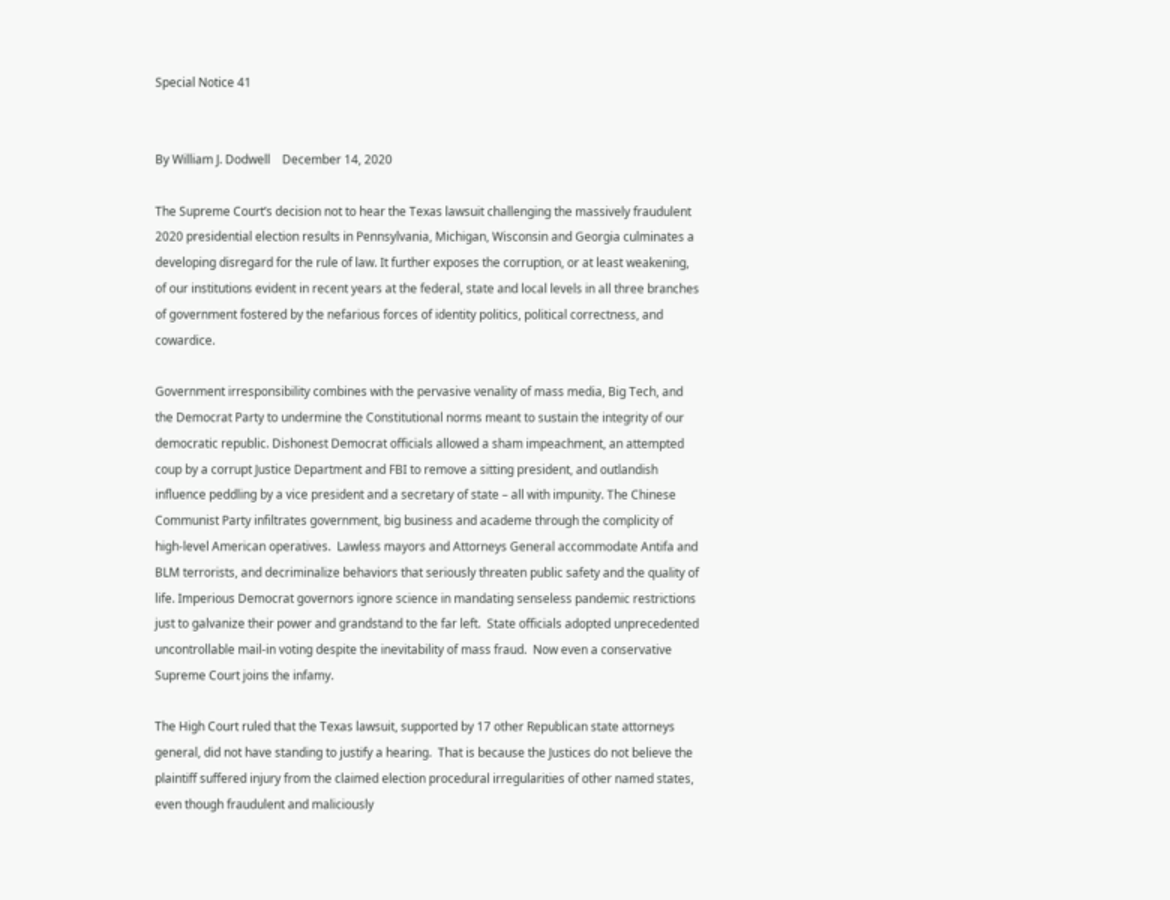Special Notice 41


By William J. Dodwell    December 14, 2020

The Supreme Court’s decision not to hear the Texas lawsuit challenging the massively fraudulent 2020 presidential election results in Pennsylvania, Michigan, Wisconsin and Georgia culminates a developing disregard for the rule of law. It further exposes the corruption, or at least weakening, of our institutions evident in recent years at the federal, state and local levels in all three branches of government fostered by the nefarious forces of identity politics, political correctness, and cowardice.

Government irresponsibility combines with the pervasive venality of mass media, Big Tech, and the Democrat Party to undermine the Constitutional norms meant to sustain the integrity of our democratic republic. Dishonest Democrat officials allowed a sham impeachment, an attempted coup by a corrupt Justice Department and FBI to remove a sitting president, and outlandish influence peddling by a vice president and a secretary of state – all with impunity. The Chinese Communist Party infiltrates government, big business and academe through the complicity of high-level American operatives.  Lawless mayors and Attorneys General accommodate Antifa and BLM terrorists, and decriminalize behaviors that seriously threaten public safety and the quality of life. Imperious Democrat governors ignore science in mandating senseless pandemic restrictions just to galvanize their power and grandstand to the far left.  State officials adopted unprecedented uncontrollable mail-in voting despite the inevitability of mass fraud.  Now even a conservative Supreme Court joins the infamy.

The High Court ruled that the Texas lawsuit, supported by 17 other Republican state attorneys general, did not have standing to justify a hearing.  That is because the Justices do not believe the plaintiff suffered injury from the claimed election procedural irregularities of other named states, even though fraudulent and maliciously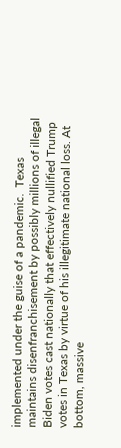implemented under the guise of a pandemic.  Texas maintains disenfranchisement by possibly millions of illegal Biden votes cast nationally that effectively nullified Trump votes in Texas by virtue of his illegitimate national loss. At bottom, massive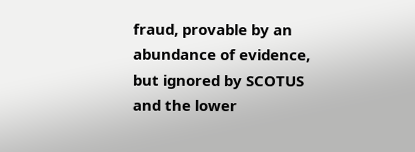fraud, provable by an abundance of evidence, but ignored by SCOTUS and the lower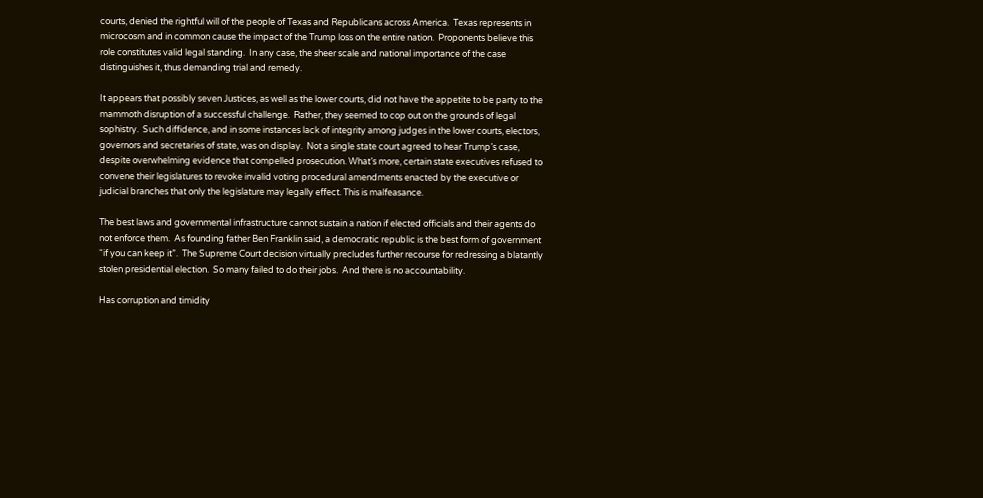courts, denied the rightful will of the people of Texas and Republicans across America.  Texas represents in microcosm and in common cause the impact of the Trump loss on the entire nation.  Proponents believe this role constitutes valid legal standing.  In any case, the sheer scale and national importance of the case distinguishes it, thus demanding trial and remedy.

It appears that possibly seven Justices, as well as the lower courts, did not have the appetite to be party to the mammoth disruption of a successful challenge.  Rather, they seemed to cop out on the grounds of legal sophistry.  Such diffidence, and in some instances lack of integrity among judges in the lower courts, electors, governors and secretaries of state, was on display.  Not a single state court agreed to hear Trump’s case, despite overwhelming evidence that compelled prosecution. What’s more, certain state executives refused to convene their legislatures to revoke invalid voting procedural amendments enacted by the executive or judicial branches that only the legislature may legally effect. This is malfeasance.

The best laws and governmental infrastructure cannot sustain a nation if elected officials and their agents do not enforce them.  As founding father Ben Franklin said, a democratic republic is the best form of government “if you can keep it”.  The Supreme Court decision virtually precludes further recourse for redressing a blatantly stolen presidential election.  So many failed to do their jobs.  And there is no accountability.

Has corruption and timidity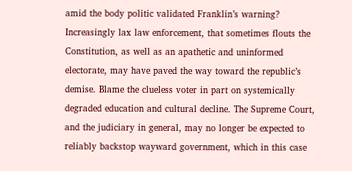amid the body politic validated Franklin’s warning? Increasingly lax law enforcement, that sometimes flouts the Constitution, as well as an apathetic and uninformed electorate, may have paved the way toward the republic’s demise. Blame the clueless voter in part on systemically degraded education and cultural decline. The Supreme Court, and the judiciary in general, may no longer be expected to reliably backstop wayward government, which in this case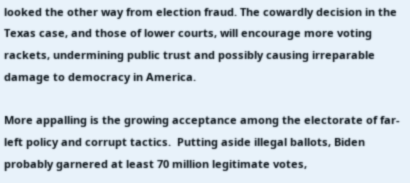looked the other way from election fraud. The cowardly decision in the Texas case, and those of lower courts, will encourage more voting rackets, undermining public trust and possibly causing irreparable damage to democracy in America.

More appalling is the growing acceptance among the electorate of far-left policy and corrupt tactics.  Putting aside illegal ballots, Biden probably garnered at least 70 million legitimate votes,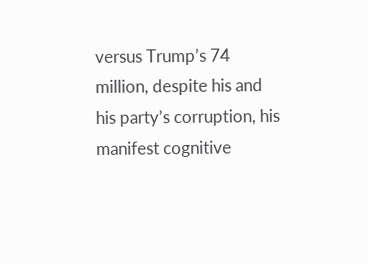versus Trump’s 74 million, despite his and his party’s corruption, his manifest cognitive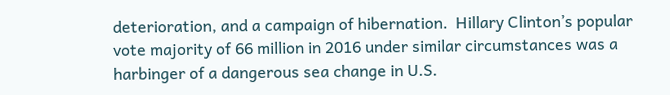deterioration, and a campaign of hibernation.  Hillary Clinton’s popular vote majority of 66 million in 2016 under similar circumstances was a harbinger of a dangerous sea change in U.S.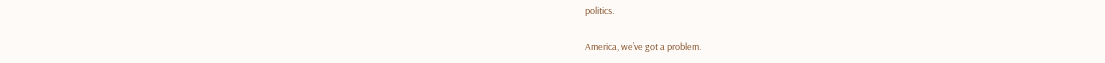politics.

America, we’ve got a problem.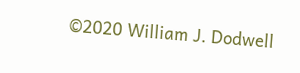©2020 William J. Dodwell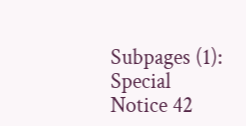Subpages (1): Special Notice 42